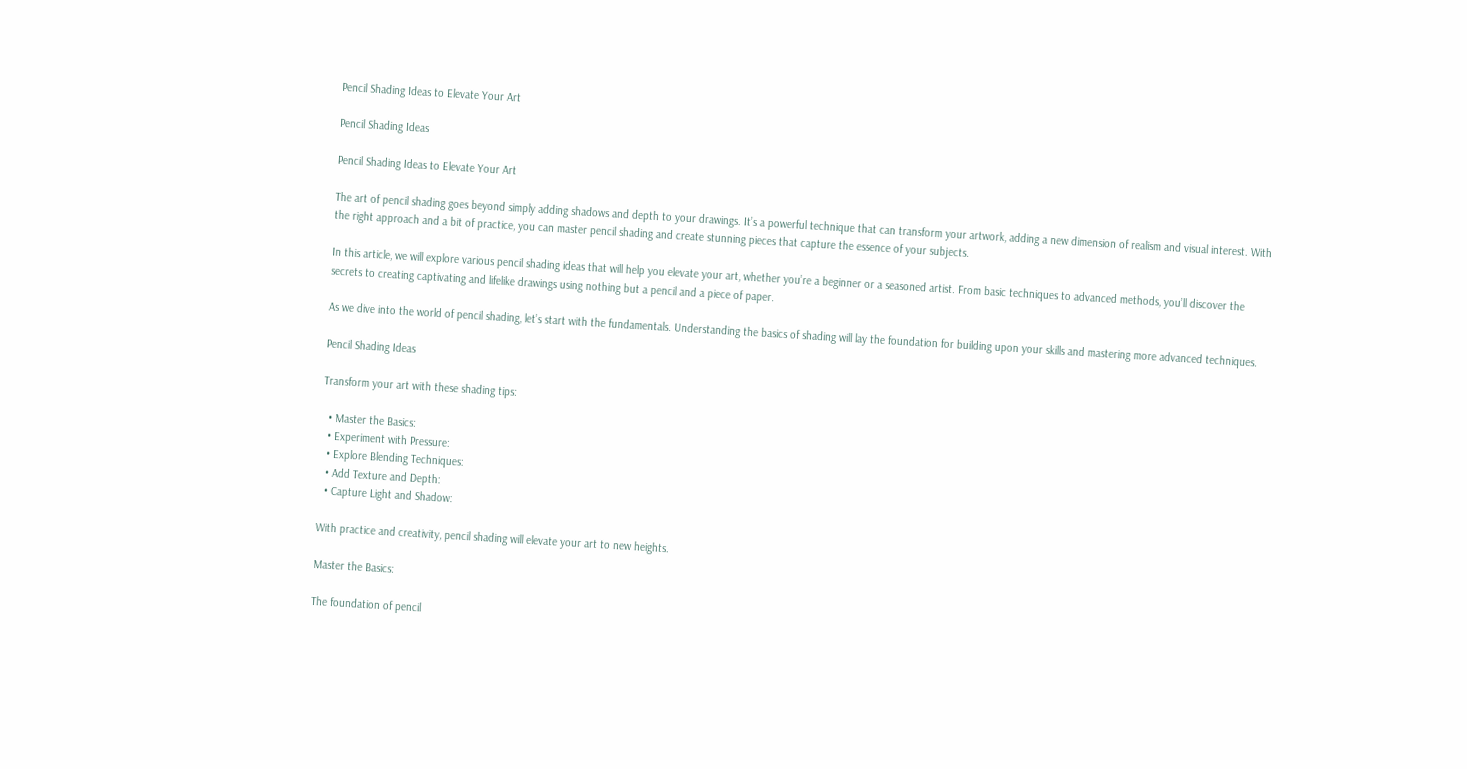Pencil Shading Ideas to Elevate Your Art

Pencil Shading Ideas

Pencil Shading Ideas to Elevate Your Art

The art of pencil shading goes beyond simply adding shadows and depth to your drawings. It’s a powerful technique that can transform your artwork, adding a new dimension of realism and visual interest. With the right approach and a bit of practice, you can master pencil shading and create stunning pieces that capture the essence of your subjects.

In this article, we will explore various pencil shading ideas that will help you elevate your art, whether you’re a beginner or a seasoned artist. From basic techniques to advanced methods, you’ll discover the secrets to creating captivating and lifelike drawings using nothing but a pencil and a piece of paper.

As we dive into the world of pencil shading, let’s start with the fundamentals. Understanding the basics of shading will lay the foundation for building upon your skills and mastering more advanced techniques.

Pencil Shading Ideas

Transform your art with these shading tips:

  • Master the Basics:
  • Experiment with Pressure:
  • Explore Blending Techniques:
  • Add Texture and Depth:
  • Capture Light and Shadow:

With practice and creativity, pencil shading will elevate your art to new heights.

Master the Basics:

The foundation of pencil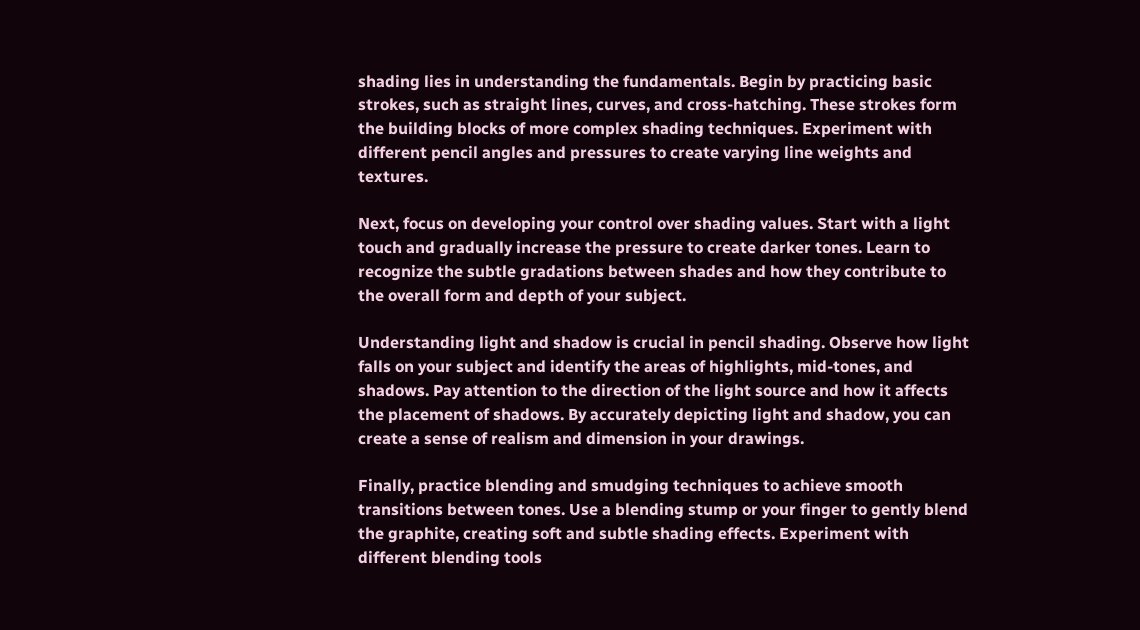shading lies in understanding the fundamentals. Begin by practicing basic strokes, such as straight lines, curves, and cross-hatching. These strokes form the building blocks of more complex shading techniques. Experiment with different pencil angles and pressures to create varying line weights and textures.

Next, focus on developing your control over shading values. Start with a light touch and gradually increase the pressure to create darker tones. Learn to recognize the subtle gradations between shades and how they contribute to the overall form and depth of your subject.

Understanding light and shadow is crucial in pencil shading. Observe how light falls on your subject and identify the areas of highlights, mid-tones, and shadows. Pay attention to the direction of the light source and how it affects the placement of shadows. By accurately depicting light and shadow, you can create a sense of realism and dimension in your drawings.

Finally, practice blending and smudging techniques to achieve smooth transitions between tones. Use a blending stump or your finger to gently blend the graphite, creating soft and subtle shading effects. Experiment with different blending tools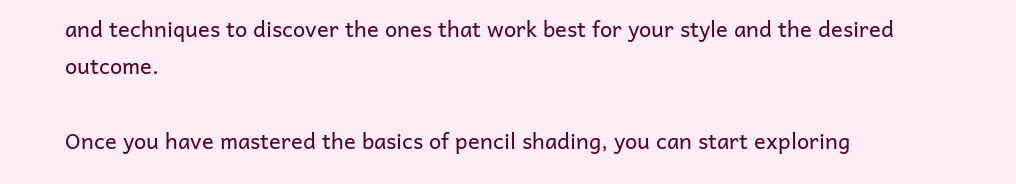and techniques to discover the ones that work best for your style and the desired outcome.

Once you have mastered the basics of pencil shading, you can start exploring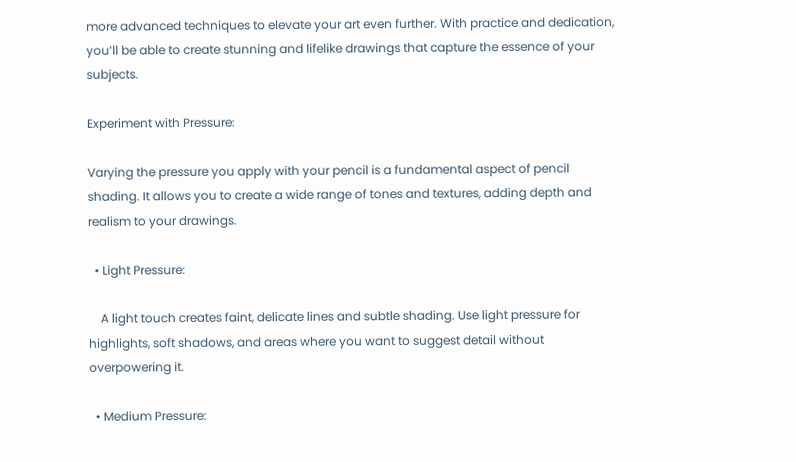more advanced techniques to elevate your art even further. With practice and dedication, you’ll be able to create stunning and lifelike drawings that capture the essence of your subjects.

Experiment with Pressure:

Varying the pressure you apply with your pencil is a fundamental aspect of pencil shading. It allows you to create a wide range of tones and textures, adding depth and realism to your drawings.

  • Light Pressure:

    A light touch creates faint, delicate lines and subtle shading. Use light pressure for highlights, soft shadows, and areas where you want to suggest detail without overpowering it.

  • Medium Pressure: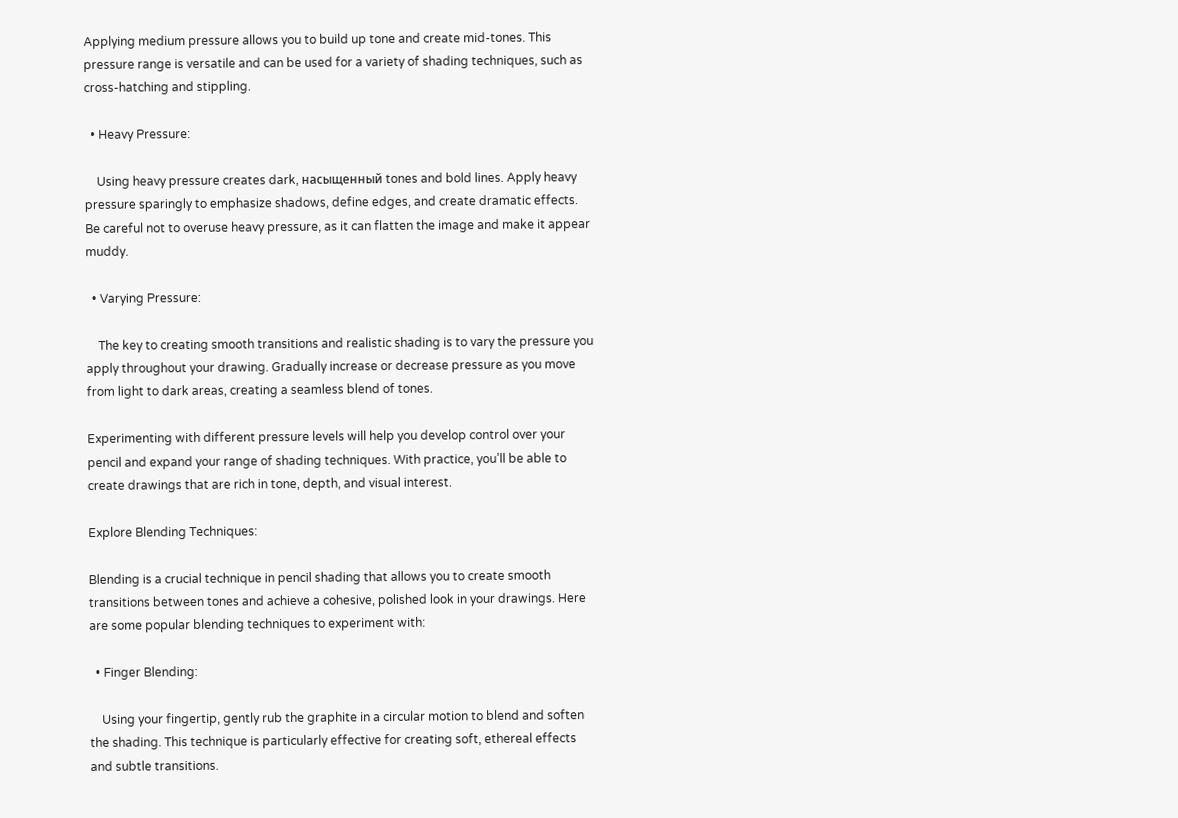Applying medium pressure allows you to build up tone and create mid-tones. This pressure range is versatile and can be used for a variety of shading techniques, such as cross-hatching and stippling.

  • Heavy Pressure:

    Using heavy pressure creates dark, насыщенный tones and bold lines. Apply heavy pressure sparingly to emphasize shadows, define edges, and create dramatic effects. Be careful not to overuse heavy pressure, as it can flatten the image and make it appear muddy.

  • Varying Pressure:

    The key to creating smooth transitions and realistic shading is to vary the pressure you apply throughout your drawing. Gradually increase or decrease pressure as you move from light to dark areas, creating a seamless blend of tones.

Experimenting with different pressure levels will help you develop control over your pencil and expand your range of shading techniques. With practice, you’ll be able to create drawings that are rich in tone, depth, and visual interest.

Explore Blending Techniques:

Blending is a crucial technique in pencil shading that allows you to create smooth transitions between tones and achieve a cohesive, polished look in your drawings. Here are some popular blending techniques to experiment with:

  • Finger Blending:

    Using your fingertip, gently rub the graphite in a circular motion to blend and soften the shading. This technique is particularly effective for creating soft, ethereal effects and subtle transitions.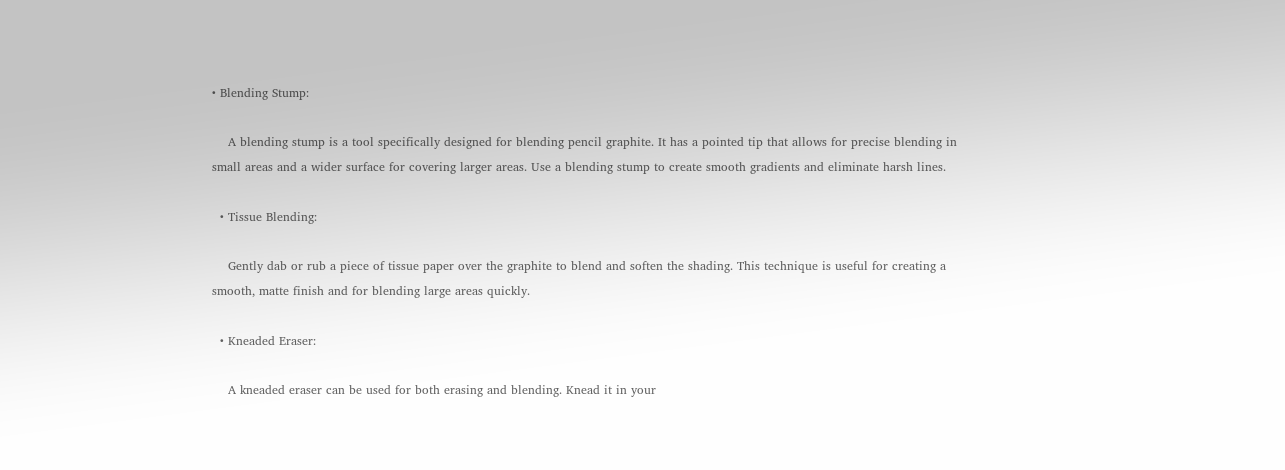• Blending Stump:

    A blending stump is a tool specifically designed for blending pencil graphite. It has a pointed tip that allows for precise blending in small areas and a wider surface for covering larger areas. Use a blending stump to create smooth gradients and eliminate harsh lines.

  • Tissue Blending:

    Gently dab or rub a piece of tissue paper over the graphite to blend and soften the shading. This technique is useful for creating a smooth, matte finish and for blending large areas quickly.

  • Kneaded Eraser:

    A kneaded eraser can be used for both erasing and blending. Knead it in your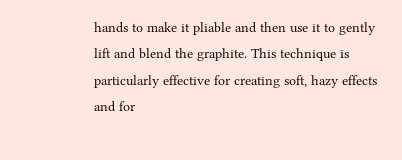hands to make it pliable and then use it to gently lift and blend the graphite. This technique is particularly effective for creating soft, hazy effects and for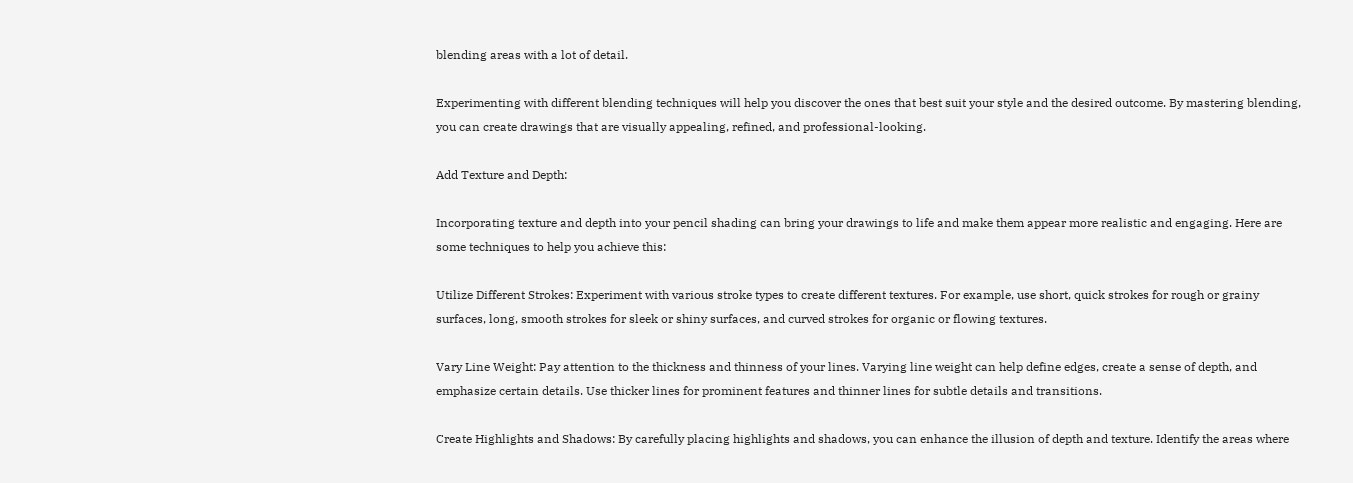blending areas with a lot of detail.

Experimenting with different blending techniques will help you discover the ones that best suit your style and the desired outcome. By mastering blending, you can create drawings that are visually appealing, refined, and professional-looking.

Add Texture and Depth:

Incorporating texture and depth into your pencil shading can bring your drawings to life and make them appear more realistic and engaging. Here are some techniques to help you achieve this:

Utilize Different Strokes: Experiment with various stroke types to create different textures. For example, use short, quick strokes for rough or grainy surfaces, long, smooth strokes for sleek or shiny surfaces, and curved strokes for organic or flowing textures.

Vary Line Weight: Pay attention to the thickness and thinness of your lines. Varying line weight can help define edges, create a sense of depth, and emphasize certain details. Use thicker lines for prominent features and thinner lines for subtle details and transitions.

Create Highlights and Shadows: By carefully placing highlights and shadows, you can enhance the illusion of depth and texture. Identify the areas where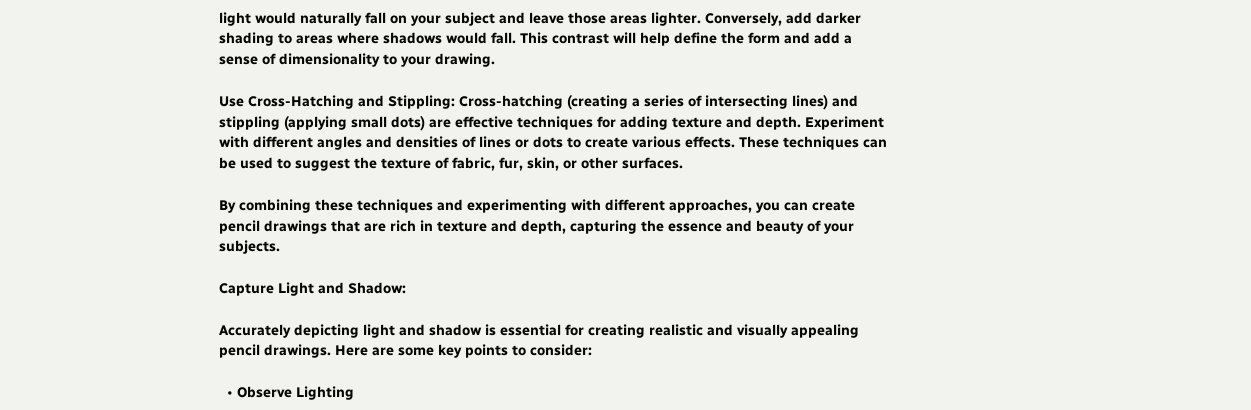light would naturally fall on your subject and leave those areas lighter. Conversely, add darker shading to areas where shadows would fall. This contrast will help define the form and add a sense of dimensionality to your drawing.

Use Cross-Hatching and Stippling: Cross-hatching (creating a series of intersecting lines) and stippling (applying small dots) are effective techniques for adding texture and depth. Experiment with different angles and densities of lines or dots to create various effects. These techniques can be used to suggest the texture of fabric, fur, skin, or other surfaces.

By combining these techniques and experimenting with different approaches, you can create pencil drawings that are rich in texture and depth, capturing the essence and beauty of your subjects.

Capture Light and Shadow:

Accurately depicting light and shadow is essential for creating realistic and visually appealing pencil drawings. Here are some key points to consider:

  • Observe Lighting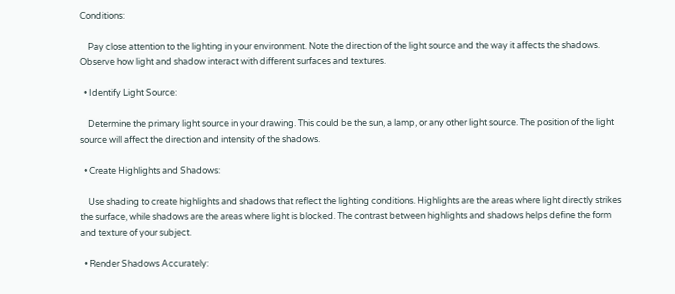Conditions:

    Pay close attention to the lighting in your environment. Note the direction of the light source and the way it affects the shadows. Observe how light and shadow interact with different surfaces and textures.

  • Identify Light Source:

    Determine the primary light source in your drawing. This could be the sun, a lamp, or any other light source. The position of the light source will affect the direction and intensity of the shadows.

  • Create Highlights and Shadows:

    Use shading to create highlights and shadows that reflect the lighting conditions. Highlights are the areas where light directly strikes the surface, while shadows are the areas where light is blocked. The contrast between highlights and shadows helps define the form and texture of your subject.

  • Render Shadows Accurately: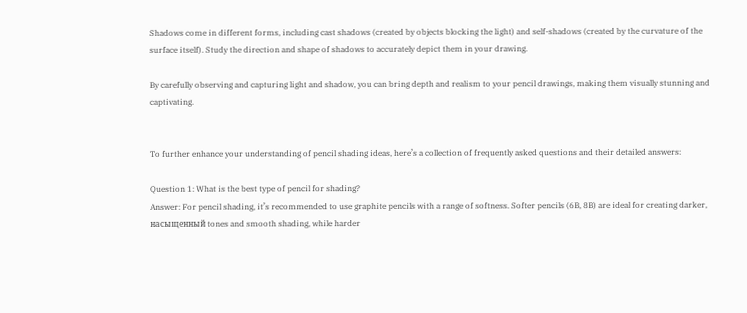Shadows come in different forms, including cast shadows (created by objects blocking the light) and self-shadows (created by the curvature of the surface itself). Study the direction and shape of shadows to accurately depict them in your drawing.

By carefully observing and capturing light and shadow, you can bring depth and realism to your pencil drawings, making them visually stunning and captivating.


To further enhance your understanding of pencil shading ideas, here’s a collection of frequently asked questions and their detailed answers:

Question 1: What is the best type of pencil for shading?
Answer: For pencil shading, it’s recommended to use graphite pencils with a range of softness. Softer pencils (6B, 8B) are ideal for creating darker, насыщенный tones and smooth shading, while harder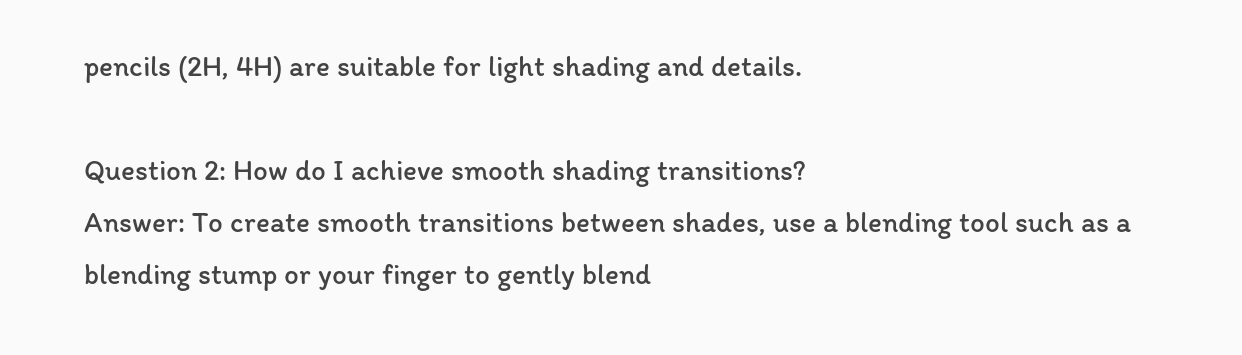pencils (2H, 4H) are suitable for light shading and details.

Question 2: How do I achieve smooth shading transitions?
Answer: To create smooth transitions between shades, use a blending tool such as a blending stump or your finger to gently blend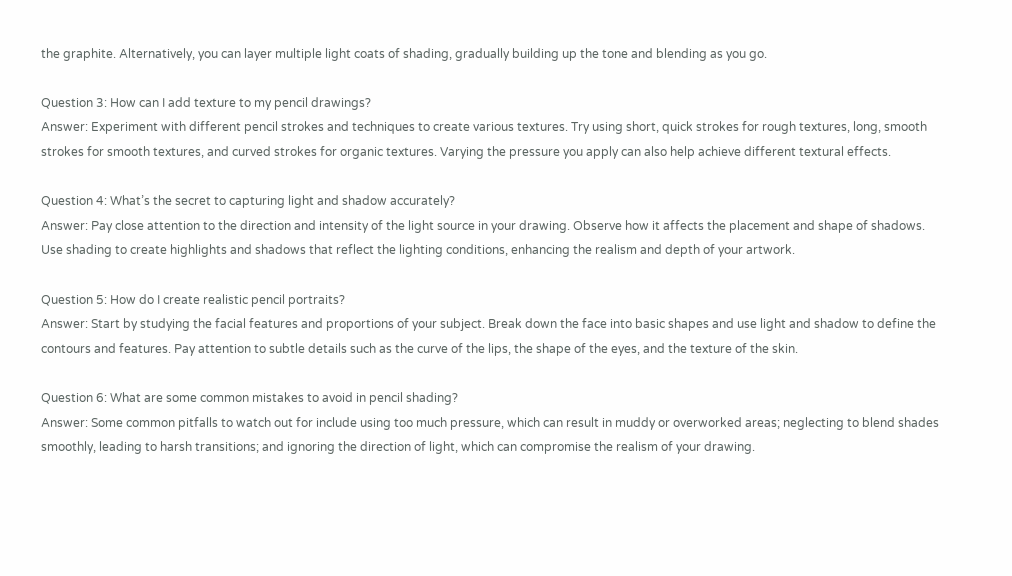the graphite. Alternatively, you can layer multiple light coats of shading, gradually building up the tone and blending as you go.

Question 3: How can I add texture to my pencil drawings?
Answer: Experiment with different pencil strokes and techniques to create various textures. Try using short, quick strokes for rough textures, long, smooth strokes for smooth textures, and curved strokes for organic textures. Varying the pressure you apply can also help achieve different textural effects.

Question 4: What’s the secret to capturing light and shadow accurately?
Answer: Pay close attention to the direction and intensity of the light source in your drawing. Observe how it affects the placement and shape of shadows. Use shading to create highlights and shadows that reflect the lighting conditions, enhancing the realism and depth of your artwork.

Question 5: How do I create realistic pencil portraits?
Answer: Start by studying the facial features and proportions of your subject. Break down the face into basic shapes and use light and shadow to define the contours and features. Pay attention to subtle details such as the curve of the lips, the shape of the eyes, and the texture of the skin.

Question 6: What are some common mistakes to avoid in pencil shading?
Answer: Some common pitfalls to watch out for include using too much pressure, which can result in muddy or overworked areas; neglecting to blend shades smoothly, leading to harsh transitions; and ignoring the direction of light, which can compromise the realism of your drawing.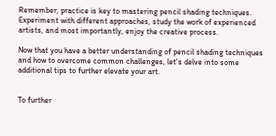Remember, practice is key to mastering pencil shading techniques. Experiment with different approaches, study the work of experienced artists, and most importantly, enjoy the creative process.

Now that you have a better understanding of pencil shading techniques and how to overcome common challenges, let’s delve into some additional tips to further elevate your art.


To further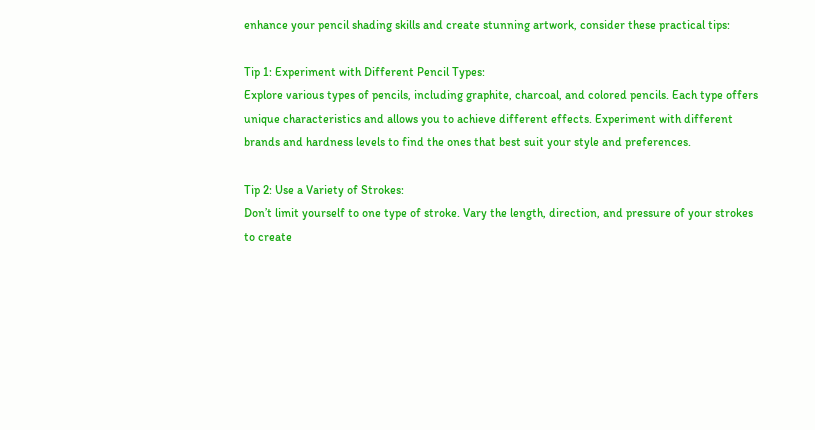enhance your pencil shading skills and create stunning artwork, consider these practical tips:

Tip 1: Experiment with Different Pencil Types:
Explore various types of pencils, including graphite, charcoal, and colored pencils. Each type offers unique characteristics and allows you to achieve different effects. Experiment with different brands and hardness levels to find the ones that best suit your style and preferences.

Tip 2: Use a Variety of Strokes:
Don’t limit yourself to one type of stroke. Vary the length, direction, and pressure of your strokes to create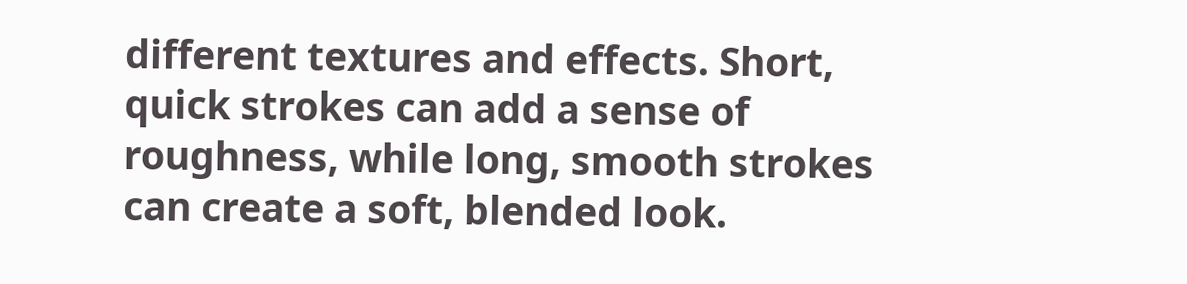different textures and effects. Short, quick strokes can add a sense of roughness, while long, smooth strokes can create a soft, blended look.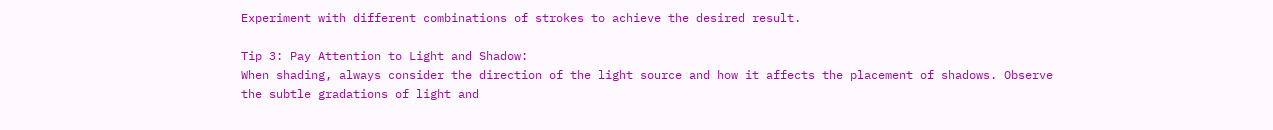Experiment with different combinations of strokes to achieve the desired result.

Tip 3: Pay Attention to Light and Shadow:
When shading, always consider the direction of the light source and how it affects the placement of shadows. Observe the subtle gradations of light and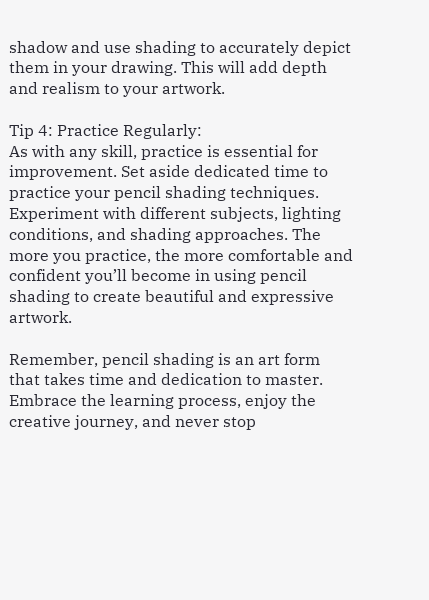shadow and use shading to accurately depict them in your drawing. This will add depth and realism to your artwork.

Tip 4: Practice Regularly:
As with any skill, practice is essential for improvement. Set aside dedicated time to practice your pencil shading techniques. Experiment with different subjects, lighting conditions, and shading approaches. The more you practice, the more comfortable and confident you’ll become in using pencil shading to create beautiful and expressive artwork.

Remember, pencil shading is an art form that takes time and dedication to master. Embrace the learning process, enjoy the creative journey, and never stop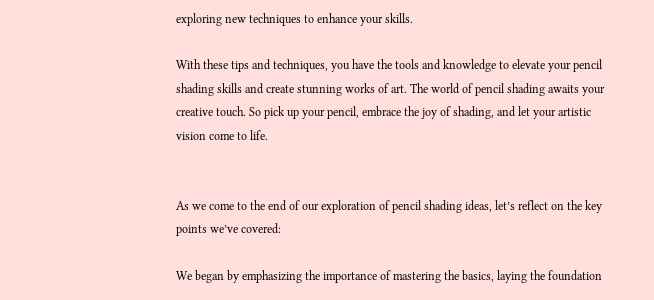exploring new techniques to enhance your skills.

With these tips and techniques, you have the tools and knowledge to elevate your pencil shading skills and create stunning works of art. The world of pencil shading awaits your creative touch. So pick up your pencil, embrace the joy of shading, and let your artistic vision come to life.


As we come to the end of our exploration of pencil shading ideas, let’s reflect on the key points we’ve covered:

We began by emphasizing the importance of mastering the basics, laying the foundation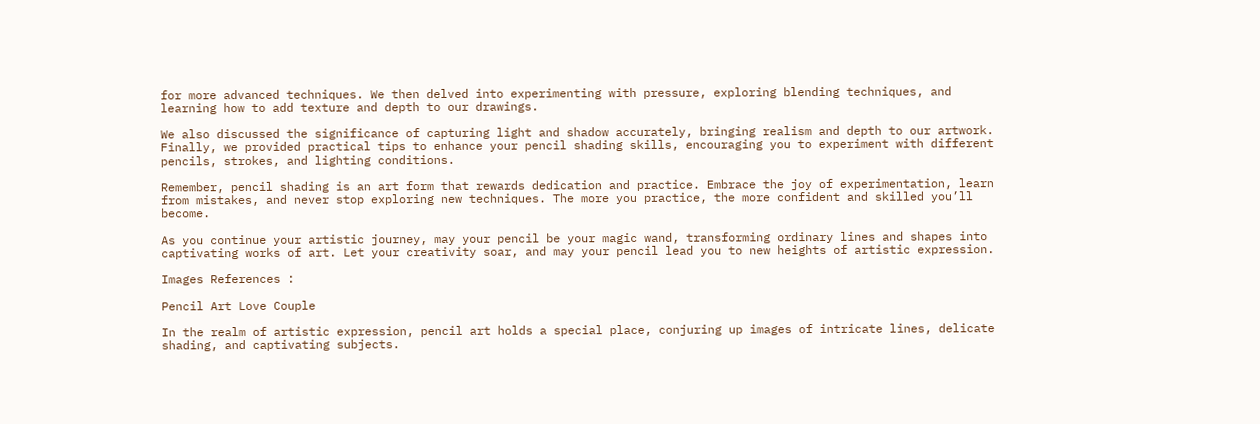for more advanced techniques. We then delved into experimenting with pressure, exploring blending techniques, and learning how to add texture and depth to our drawings.

We also discussed the significance of capturing light and shadow accurately, bringing realism and depth to our artwork. Finally, we provided practical tips to enhance your pencil shading skills, encouraging you to experiment with different pencils, strokes, and lighting conditions.

Remember, pencil shading is an art form that rewards dedication and practice. Embrace the joy of experimentation, learn from mistakes, and never stop exploring new techniques. The more you practice, the more confident and skilled you’ll become.

As you continue your artistic journey, may your pencil be your magic wand, transforming ordinary lines and shapes into captivating works of art. Let your creativity soar, and may your pencil lead you to new heights of artistic expression.

Images References :

Pencil Art Love Couple

In the realm of artistic expression, pencil art holds a special place, conjuring up images of intricate lines, delicate shading, and captivating subjects.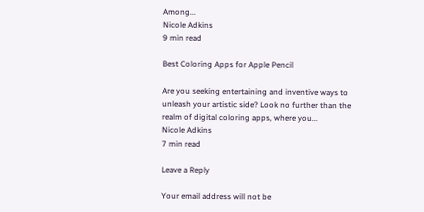Among...
Nicole Adkins
9 min read

Best Coloring Apps for Apple Pencil

Are you seeking entertaining and inventive ways to unleash your artistic side? Look no further than the realm of digital coloring apps, where you...
Nicole Adkins
7 min read

Leave a Reply

Your email address will not be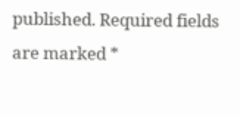published. Required fields are marked *